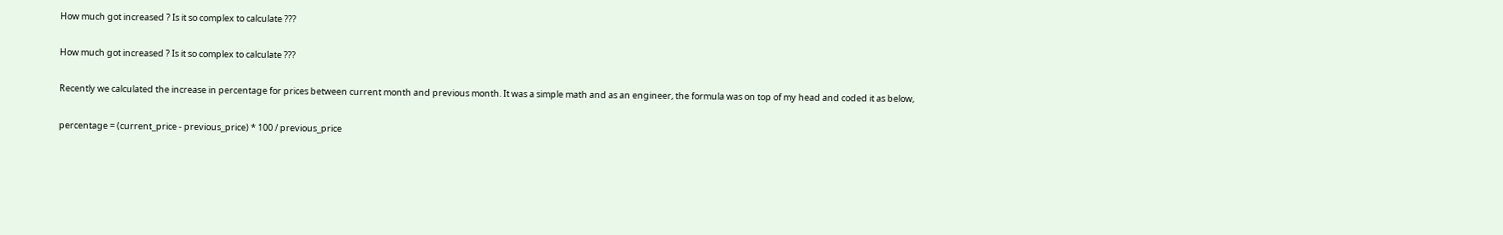How much got increased ? Is it so complex to calculate ???

How much got increased ? Is it so complex to calculate ???

Recently we calculated the increase in percentage for prices between current month and previous month. It was a simple math and as an engineer, the formula was on top of my head and coded it as below,

percentage = (current_price - previous_price) * 100 / previous_price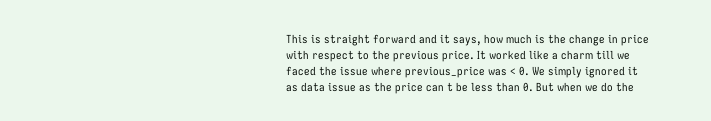This is straight forward and it says, how much is the change in price with respect to the previous price. It worked like a charm till we faced the issue where previous_price was < 0. We simply ignored it as data issue as the price can t be less than 0. But when we do the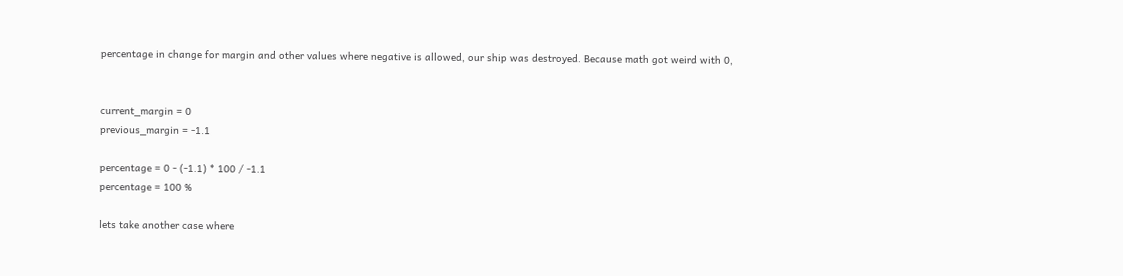percentage in change for margin and other values where negative is allowed, our ship was destroyed. Because math got weird with 0,


current_margin = 0
previous_margin = -1.1

percentage = 0 - (-1.1) * 100 / -1.1
percentage = 100 %

lets take another case where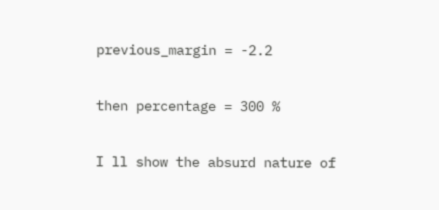previous_margin = -2.2

then percentage = 300 %

I ll show the absurd nature of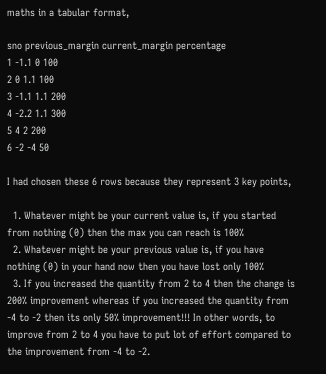maths in a tabular format,

sno previous_margin current_margin percentage
1 -1.1 0 100
2 0 1.1 100
3 -1.1 1.1 200
4 -2.2 1.1 300
5 4 2 200
6 -2 -4 50

I had chosen these 6 rows because they represent 3 key points,

  1. Whatever might be your current value is, if you started from nothing (0) then the max you can reach is 100%
  2. Whatever might be your previous value is, if you have nothing (0) in your hand now then you have lost only 100%
  3. If you increased the quantity from 2 to 4 then the change is 200% improvement whereas if you increased the quantity from -4 to -2 then its only 50% improvement!!! In other words, to improve from 2 to 4 you have to put lot of effort compared to the improvement from -4 to -2.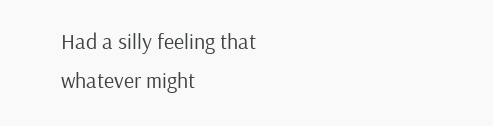Had a silly feeling that whatever might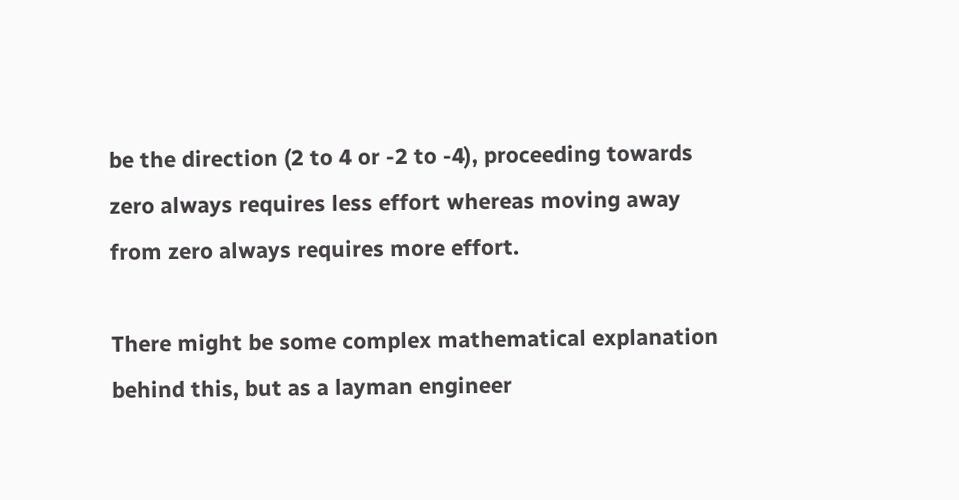be the direction (2 to 4 or -2 to -4), proceeding towards zero always requires less effort whereas moving away from zero always requires more effort.

There might be some complex mathematical explanation behind this, but as a layman engineer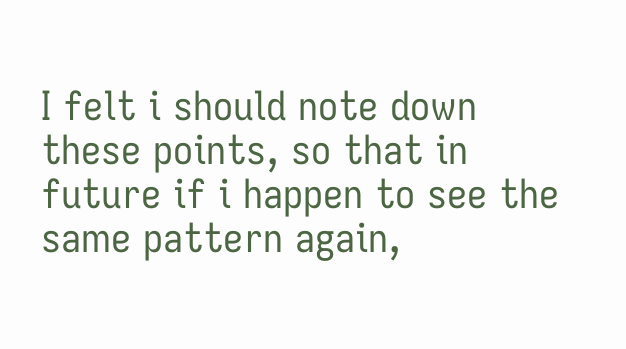I felt i should note down these points, so that in future if i happen to see the same pattern again,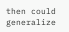then could generalize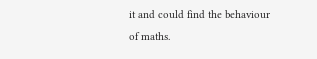it and could find the behaviour of maths.